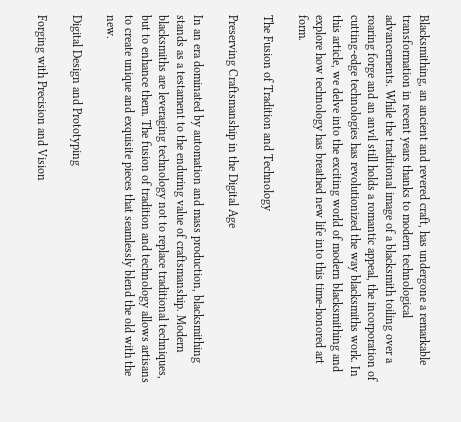Blacksmithing, an ancient and revered craft, has undergone a remarkable transformation in recent years thanks to modern technological advancements. While the traditional image of a blacksmith toiling over a roaring forge and an anvil still holds a romantic appeal, the incorporation of cutting-edge technologies has revolutionized the way blacksmiths work. In this article, we delve into the exciting world of modern blacksmithing and explore how technology has breathed new life into this time-honored art form.

The Fusion of Tradition and Technology

Preserving Craftsmanship in the Digital Age

In an era dominated by automation and mass production, blacksmithing stands as a testament to the enduring value of craftsmanship. Modern blacksmiths are leveraging technology not to replace traditional techniques, but to enhance them. The fusion of tradition and technology allows artisans to create unique and exquisite pieces that seamlessly blend the old with the new.

Digital Design and Prototyping

Forging with Precision and Vision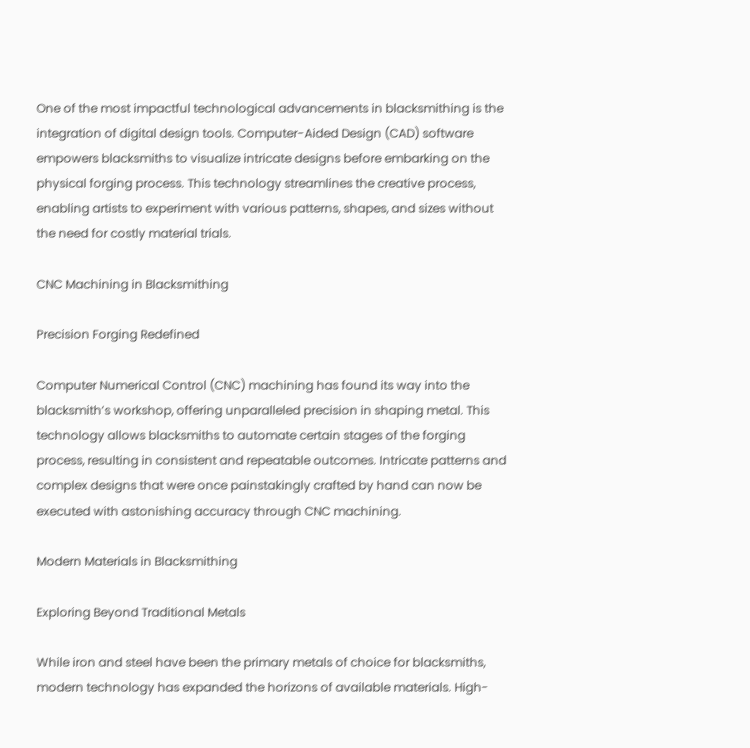One of the most impactful technological advancements in blacksmithing is the integration of digital design tools. Computer-Aided Design (CAD) software empowers blacksmiths to visualize intricate designs before embarking on the physical forging process. This technology streamlines the creative process, enabling artists to experiment with various patterns, shapes, and sizes without the need for costly material trials.

CNC Machining in Blacksmithing

Precision Forging Redefined

Computer Numerical Control (CNC) machining has found its way into the blacksmith’s workshop, offering unparalleled precision in shaping metal. This technology allows blacksmiths to automate certain stages of the forging process, resulting in consistent and repeatable outcomes. Intricate patterns and complex designs that were once painstakingly crafted by hand can now be executed with astonishing accuracy through CNC machining.

Modern Materials in Blacksmithing

Exploring Beyond Traditional Metals

While iron and steel have been the primary metals of choice for blacksmiths, modern technology has expanded the horizons of available materials. High-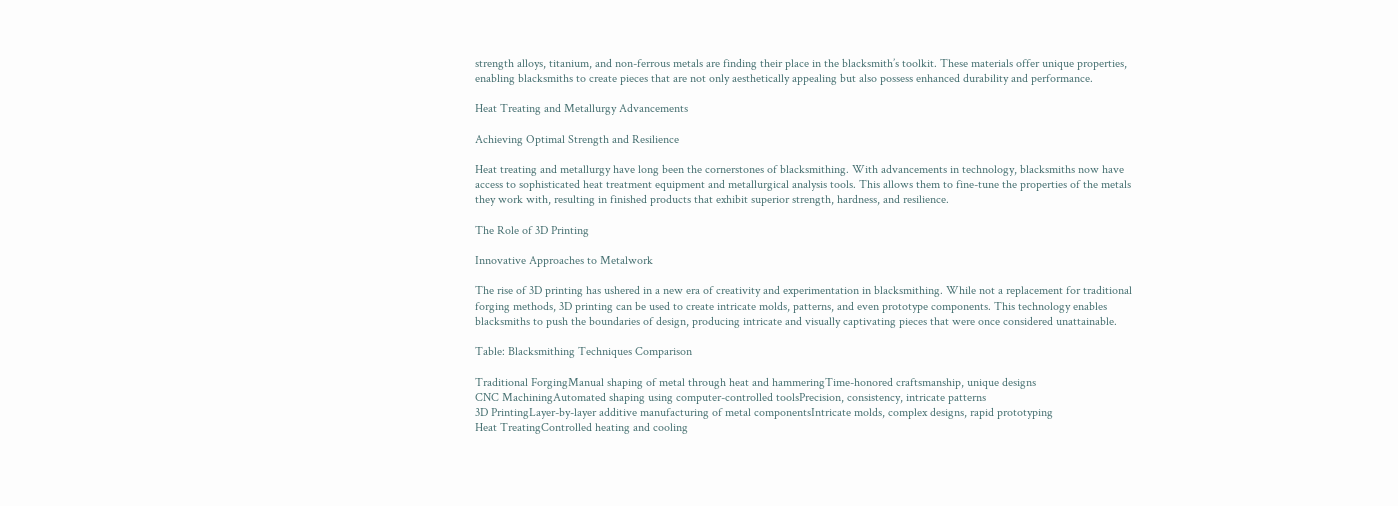strength alloys, titanium, and non-ferrous metals are finding their place in the blacksmith’s toolkit. These materials offer unique properties, enabling blacksmiths to create pieces that are not only aesthetically appealing but also possess enhanced durability and performance.

Heat Treating and Metallurgy Advancements

Achieving Optimal Strength and Resilience

Heat treating and metallurgy have long been the cornerstones of blacksmithing. With advancements in technology, blacksmiths now have access to sophisticated heat treatment equipment and metallurgical analysis tools. This allows them to fine-tune the properties of the metals they work with, resulting in finished products that exhibit superior strength, hardness, and resilience.

The Role of 3D Printing

Innovative Approaches to Metalwork

The rise of 3D printing has ushered in a new era of creativity and experimentation in blacksmithing. While not a replacement for traditional forging methods, 3D printing can be used to create intricate molds, patterns, and even prototype components. This technology enables blacksmiths to push the boundaries of design, producing intricate and visually captivating pieces that were once considered unattainable.

Table: Blacksmithing Techniques Comparison

Traditional ForgingManual shaping of metal through heat and hammeringTime-honored craftsmanship, unique designs
CNC MachiningAutomated shaping using computer-controlled toolsPrecision, consistency, intricate patterns
3D PrintingLayer-by-layer additive manufacturing of metal componentsIntricate molds, complex designs, rapid prototyping
Heat TreatingControlled heating and cooling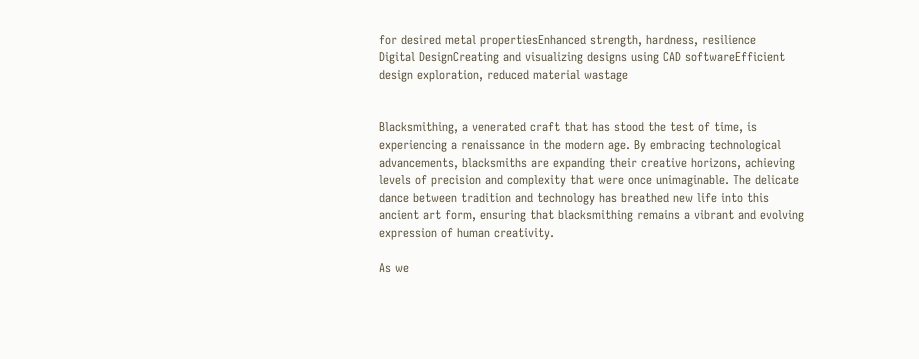for desired metal propertiesEnhanced strength, hardness, resilience
Digital DesignCreating and visualizing designs using CAD softwareEfficient design exploration, reduced material wastage


Blacksmithing, a venerated craft that has stood the test of time, is experiencing a renaissance in the modern age. By embracing technological advancements, blacksmiths are expanding their creative horizons, achieving levels of precision and complexity that were once unimaginable. The delicate dance between tradition and technology has breathed new life into this ancient art form, ensuring that blacksmithing remains a vibrant and evolving expression of human creativity.

As we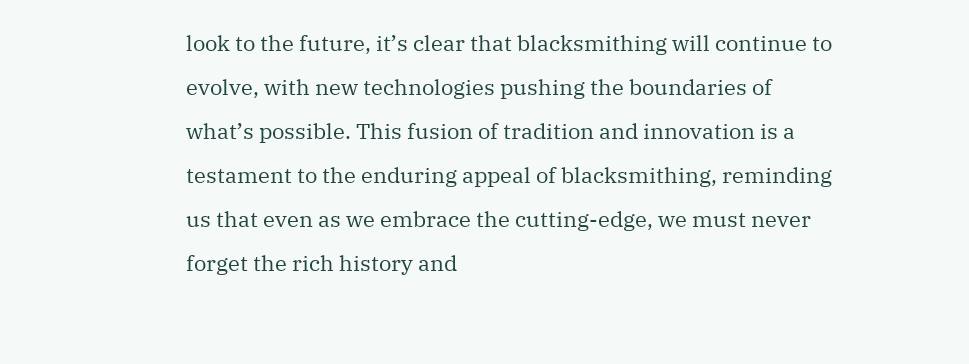look to the future, it’s clear that blacksmithing will continue to evolve, with new technologies pushing the boundaries of what’s possible. This fusion of tradition and innovation is a testament to the enduring appeal of blacksmithing, reminding us that even as we embrace the cutting-edge, we must never forget the rich history and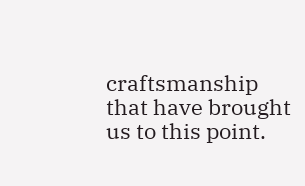craftsmanship that have brought us to this point.